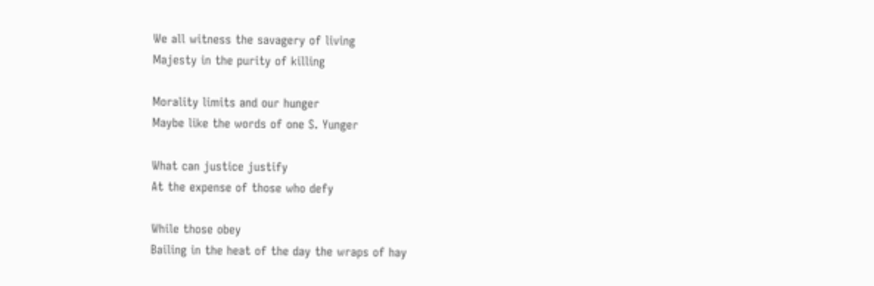We all witness the savagery of living
Majesty in the purity of killing

Morality limits and our hunger
Maybe like the words of one S. Yunger

What can justice justify
At the expense of those who defy

While those obey
Bailing in the heat of the day the wraps of hay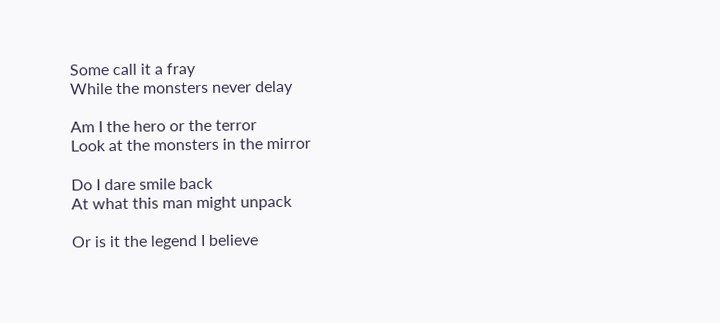Some call it a fray
While the monsters never delay

Am I the hero or the terror
Look at the monsters in the mirror

Do I dare smile back
At what this man might unpack

Or is it the legend I believe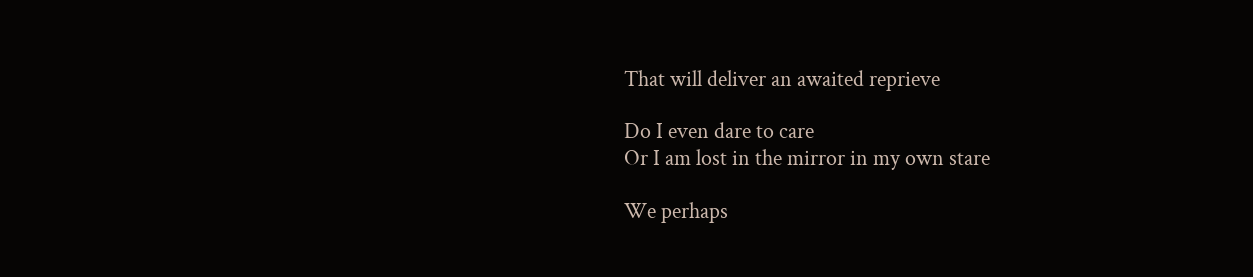That will deliver an awaited reprieve

Do I even dare to care
Or I am lost in the mirror in my own stare

We perhaps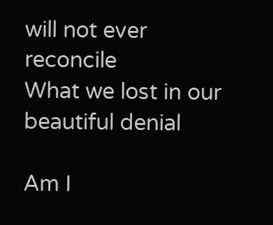will not ever reconcile
What we lost in our beautiful denial

Am I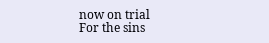now on trial
For the sins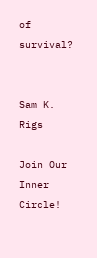of survival?


Sam K. Rigs

Join Our Inner Circle!